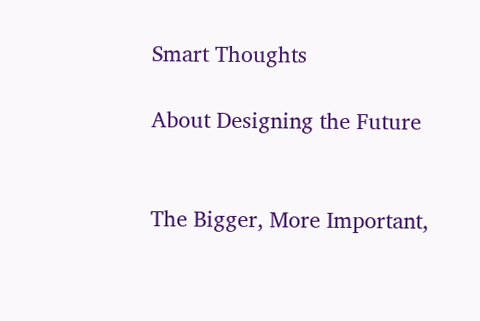Smart Thoughts

About Designing the Future


The Bigger, More Important,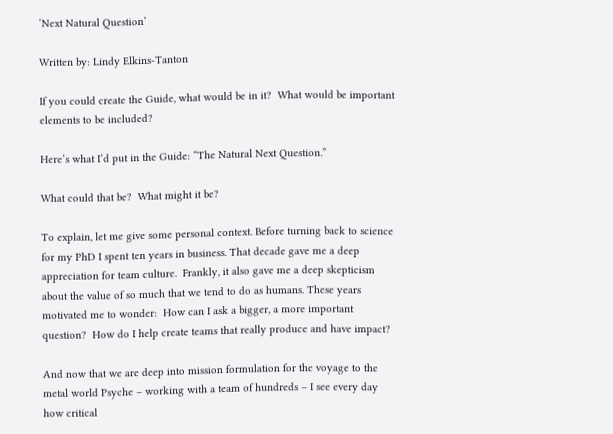‘Next Natural Question’

Written by: Lindy Elkins-Tanton

If you could create the Guide, what would be in it?  What would be important elements to be included?

Here’s what I’d put in the Guide: “The Natural Next Question.”

What could that be?  What might it be?

To explain, let me give some personal context. Before turning back to science for my PhD I spent ten years in business. That decade gave me a deep appreciation for team culture.  Frankly, it also gave me a deep skepticism about the value of so much that we tend to do as humans. These years motivated me to wonder:  How can I ask a bigger, a more important question?  How do I help create teams that really produce and have impact?

And now that we are deep into mission formulation for the voyage to the metal world Psyche – working with a team of hundreds – I see every day how critical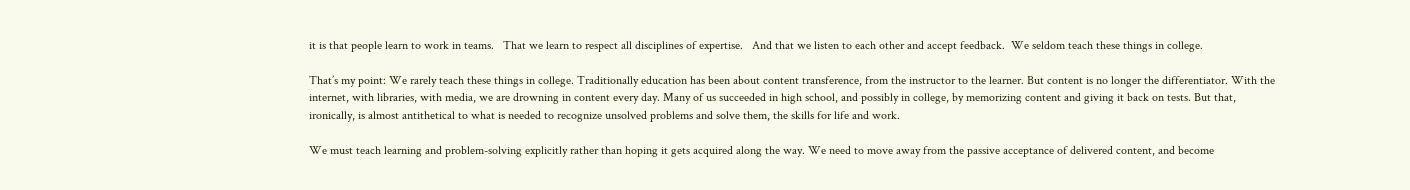it is that people learn to work in teams.   That we learn to respect all disciplines of expertise.   And that we listen to each other and accept feedback.  We seldom teach these things in college.

That’s my point: We rarely teach these things in college. Traditionally education has been about content transference, from the instructor to the learner. But content is no longer the differentiator. With the internet, with libraries, with media, we are drowning in content every day. Many of us succeeded in high school, and possibly in college, by memorizing content and giving it back on tests. But that, ironically, is almost antithetical to what is needed to recognize unsolved problems and solve them, the skills for life and work.

We must teach learning and problem-solving explicitly rather than hoping it gets acquired along the way. We need to move away from the passive acceptance of delivered content, and become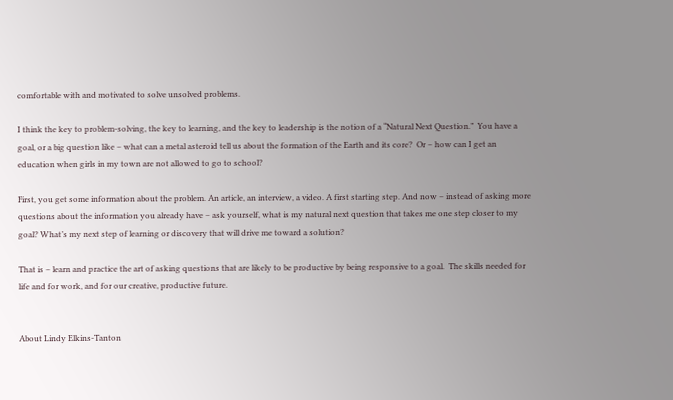comfortable with and motivated to solve unsolved problems.

I think the key to problem-solving, the key to learning, and the key to leadership is the notion of a “Natural Next Question.”  You have a goal, or a big question like – what can a metal asteroid tell us about the formation of the Earth and its core?  Or – how can I get an education when girls in my town are not allowed to go to school?

First, you get some information about the problem. An article, an interview, a video. A first starting step. And now – instead of asking more questions about the information you already have – ask yourself, what is my natural next question that takes me one step closer to my goal? What’s my next step of learning or discovery that will drive me toward a solution?

That is – learn and practice the art of asking questions that are likely to be productive by being responsive to a goal.  The skills needed for life and for work, and for our creative, productive future.


About Lindy Elkins-Tanton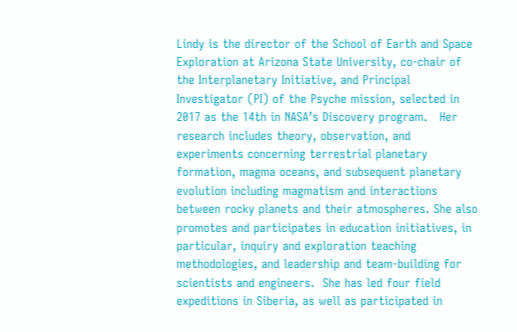Lindy is the director of the School of Earth and Space Exploration at Arizona State University, co-chair of the Interplanetary Initiative, and Principal Investigator (PI) of the Psyche mission, selected in 2017 as the 14th in NASA’s Discovery program.   Her research includes theory, observation, and experiments concerning terrestrial planetary formation, magma oceans, and subsequent planetary evolution including magmatism and interactions between rocky planets and their atmospheres. She also promotes and participates in education initiatives, in particular, inquiry and exploration teaching methodologies, and leadership and team-building for scientists and engineers.  She has led four field expeditions in Siberia, as well as participated in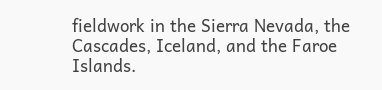fieldwork in the Sierra Nevada, the Cascades, Iceland, and the Faroe Islands.